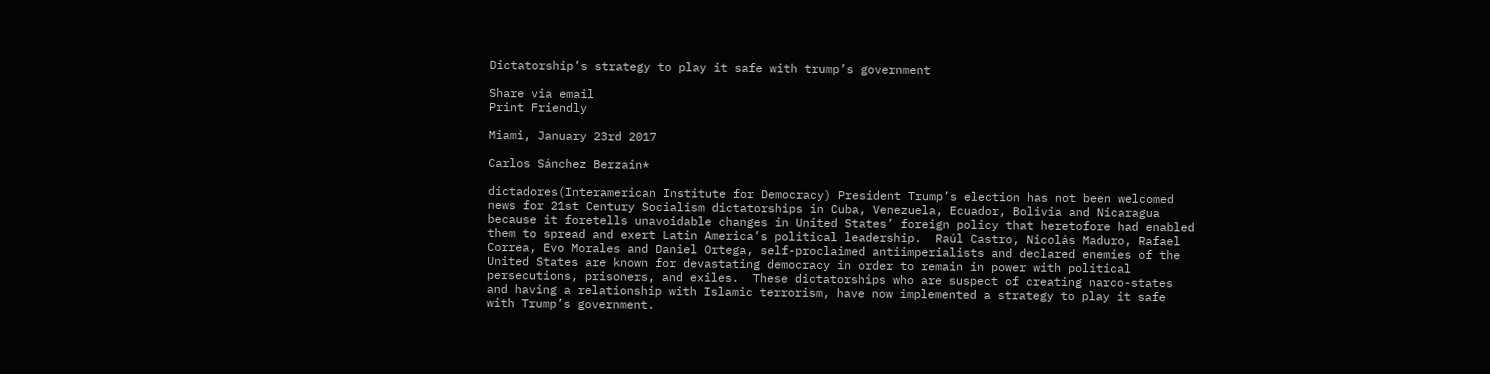Dictatorship’s strategy to play it safe with trump’s government

Share via email
Print Friendly

Miami, January 23rd 2017

Carlos Sánchez Berzain*

dictadores(Interamerican Institute for Democracy) President Trump’s election has not been welcomed news for 21st Century Socialism dictatorships in Cuba, Venezuela, Ecuador, Bolivia and Nicaragua because it foretells unavoidable changes in United States’ foreign policy that heretofore had enabled them to spread and exert Latin America’s political leadership.  Raúl Castro, Nicolás Maduro, Rafael Correa, Evo Morales and Daniel Ortega, self-proclaimed antiimperialists and declared enemies of the United States are known for devastating democracy in order to remain in power with political persecutions, prisoners, and exiles.  These dictatorships who are suspect of creating narco-states and having a relationship with Islamic terrorism, have now implemented a strategy to play it safe with Trump’s government.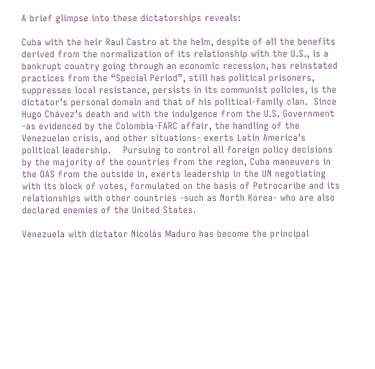A brief glimpse into these dictatorships reveals:

Cuba with the heir Raul Castro at the helm, despite of all the benefits derived from the normalization of its relationship with the U.S., is a bankrupt country going through an economic recession, has reinstated practices from the “Special Period”, still has political prisoners, suppresses local resistance, persists in its communist policies, is the dictator’s personal domain and that of his political-family clan.  Since Hugo Chávez’s death and with the indulgence from the U.S. Government -as evidenced by the Colombia-FARC affair, the handling of the Venezuelan crisis, and other situations- exerts Latin America’s political leadership.    Pursuing to control all foreign policy decisions by the majority of the countries from the region, Cuba maneuvers in the OAS from the outside in, exerts leadership in the UN negotiating with its block of votes, formulated on the basis of Petrocaribe and its relationships with other countries -such as North Korea- who are also declared enemies of the United States.

Venezuela with dictator Nicolás Maduro has become the principal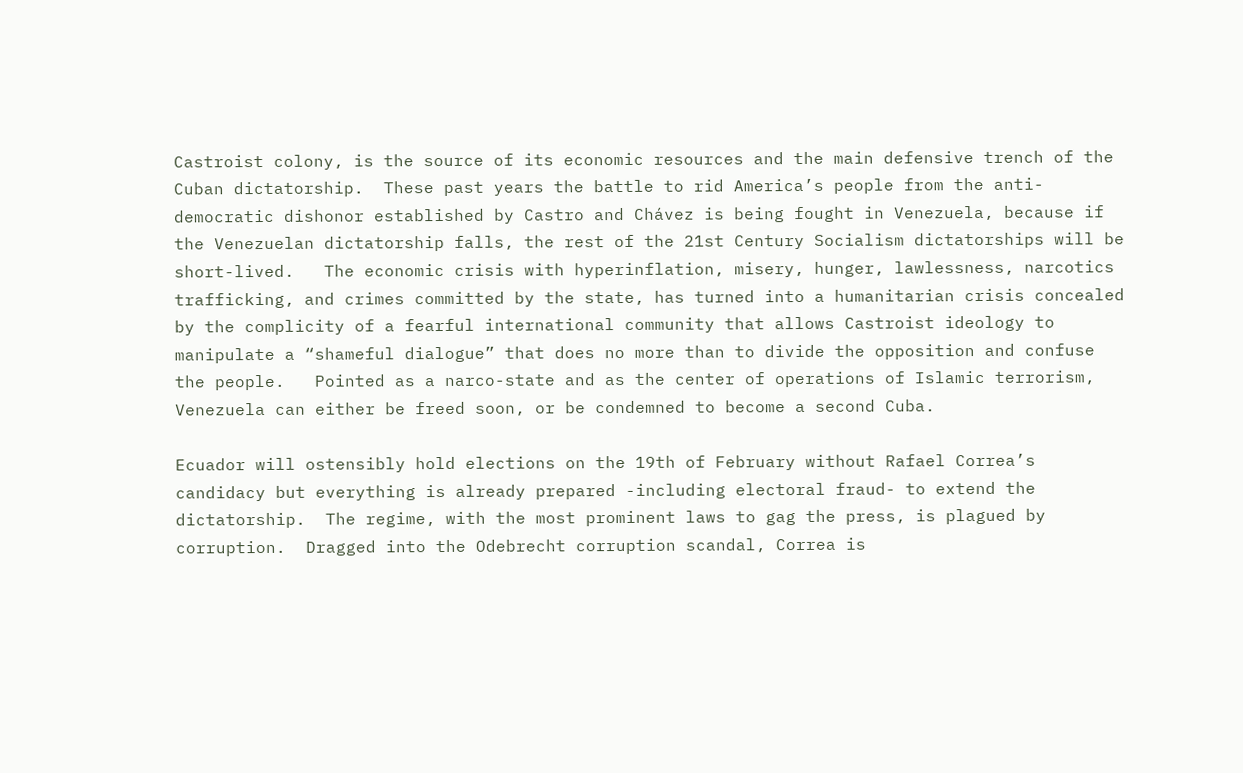Castroist colony, is the source of its economic resources and the main defensive trench of the Cuban dictatorship.  These past years the battle to rid America’s people from the anti-democratic dishonor established by Castro and Chávez is being fought in Venezuela, because if the Venezuelan dictatorship falls, the rest of the 21st Century Socialism dictatorships will be short-lived.   The economic crisis with hyperinflation, misery, hunger, lawlessness, narcotics trafficking, and crimes committed by the state, has turned into a humanitarian crisis concealed by the complicity of a fearful international community that allows Castroist ideology to manipulate a “shameful dialogue” that does no more than to divide the opposition and confuse the people.   Pointed as a narco-state and as the center of operations of Islamic terrorism, Venezuela can either be freed soon, or be condemned to become a second Cuba.

Ecuador will ostensibly hold elections on the 19th of February without Rafael Correa’s candidacy but everything is already prepared -including electoral fraud- to extend the dictatorship.  The regime, with the most prominent laws to gag the press, is plagued by corruption.  Dragged into the Odebrecht corruption scandal, Correa is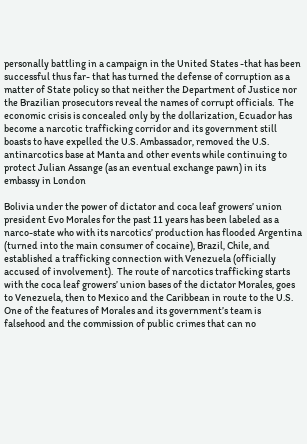personally battling in a campaign in the United States -that has been successful thus far- that has turned the defense of corruption as a matter of State policy so that neither the Department of Justice nor the Brazilian prosecutors reveal the names of corrupt officials.  The economic crisis is concealed only by the dollarization, Ecuador has become a narcotic trafficking corridor and its government still boasts to have expelled the U.S. Ambassador, removed the U.S. antinarcotics base at Manta and other events while continuing to protect Julian Assange (as an eventual exchange pawn) in its embassy in London

Bolivia under the power of dictator and coca leaf growers’ union president Evo Morales for the past 11 years has been labeled as a narco-state who with its narcotics’ production has flooded Argentina (turned into the main consumer of cocaine), Brazil, Chile, and established a trafficking connection with Venezuela (officially accused of involvement).  The route of narcotics trafficking starts with the coca leaf growers’ union bases of the dictator Morales, goes to Venezuela, then to Mexico and the Caribbean in route to the U.S.  One of the features of Morales and its government’s team is falsehood and the commission of public crimes that can no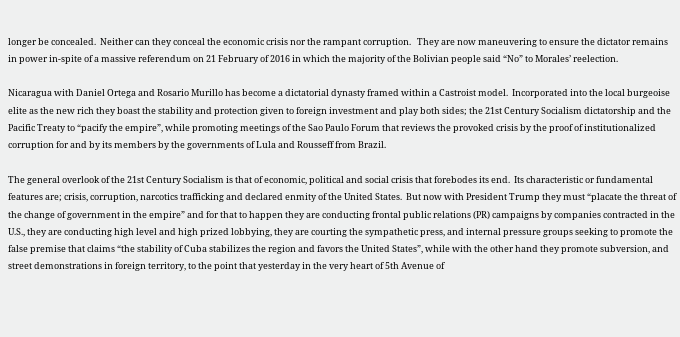longer be concealed.  Neither can they conceal the economic crisis nor the rampant corruption.   They are now maneuvering to ensure the dictator remains in power in-spite of a massive referendum on 21 February of 2016 in which the majority of the Bolivian people said “No” to Morales’ reelection.

Nicaragua with Daniel Ortega and Rosario Murillo has become a dictatorial dynasty framed within a Castroist model.  Incorporated into the local burgeoise elite as the new rich they boast the stability and protection given to foreign investment and play both sides; the 21st Century Socialism dictatorship and the Pacific Treaty to “pacify the empire”, while promoting meetings of the Sao Paulo Forum that reviews the provoked crisis by the proof of institutionalized corruption for and by its members by the governments of Lula and Rousseff from Brazil.

The general overlook of the 21st Century Socialism is that of economic, political and social crisis that forebodes its end.  Its characteristic or fundamental features are; crisis, corruption, narcotics trafficking and declared enmity of the United States.  But now with President Trump they must “placate the threat of the change of government in the empire” and for that to happen they are conducting frontal public relations (PR) campaigns by companies contracted in the U.S., they are conducting high level and high prized lobbying, they are courting the sympathetic press, and internal pressure groups seeking to promote the false premise that claims “the stability of Cuba stabilizes the region and favors the United States”, while with the other hand they promote subversion, and street demonstrations in foreign territory, to the point that yesterday in the very heart of 5th Avenue of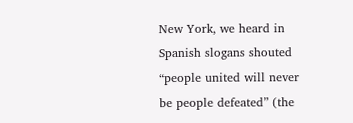New York, we heard in Spanish slogans shouted “people united will never be people defeated” (the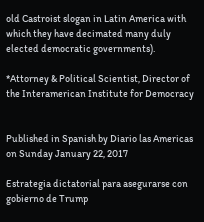old Castroist slogan in Latin America with which they have decimated many duly elected democratic governments).

*Attorney & Political Scientist, Director of the Interamerican Institute for Democracy


Published in Spanish by Diario las Americas on Sunday January 22, 2017

Estrategia dictatorial para asegurarse con gobierno de Trump